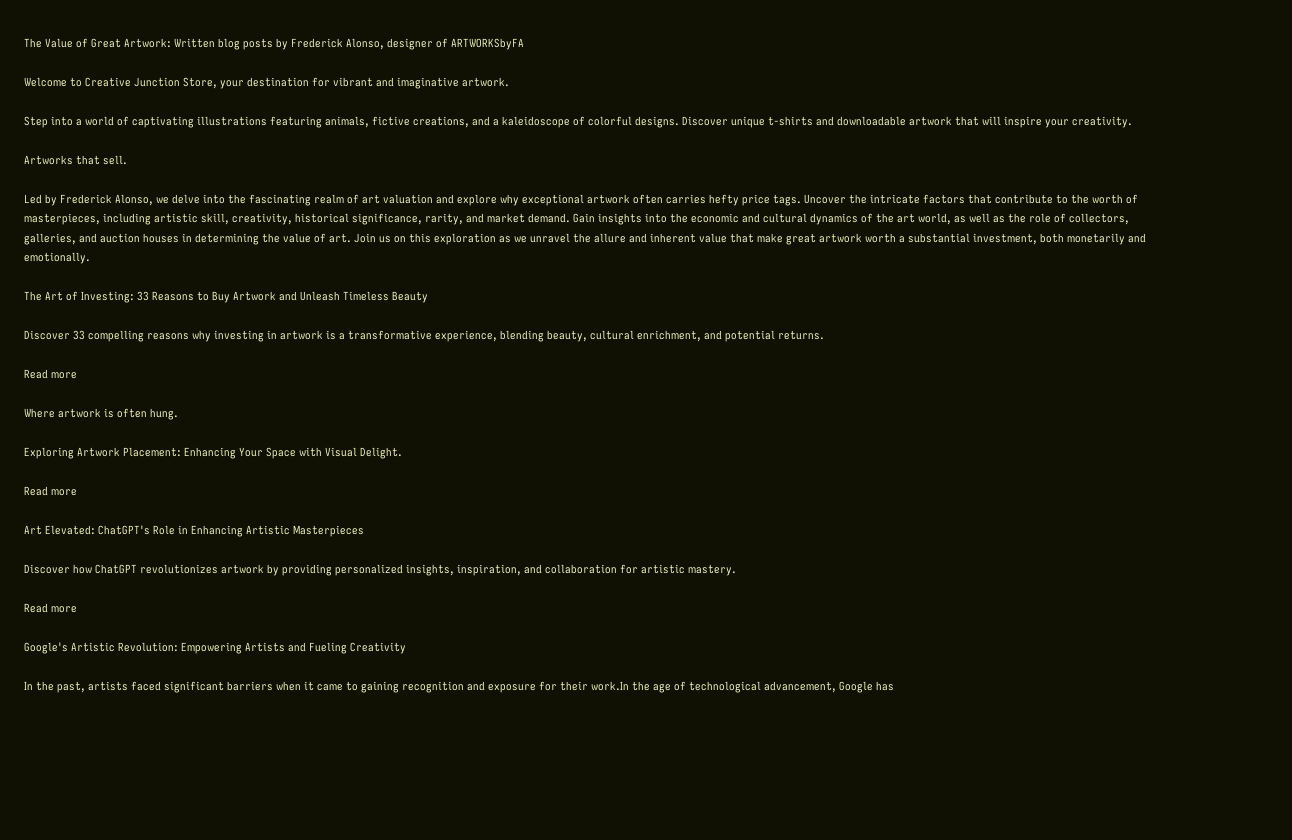The Value of Great Artwork: Written blog posts by Frederick Alonso, designer of ARTWORKSbyFA

Welcome to Creative Junction Store, your destination for vibrant and imaginative artwork.

Step into a world of captivating illustrations featuring animals, fictive creations, and a kaleidoscope of colorful designs. Discover unique t-shirts and downloadable artwork that will inspire your creativity.

Artworks that sell.

Led by Frederick Alonso, we delve into the fascinating realm of art valuation and explore why exceptional artwork often carries hefty price tags. Uncover the intricate factors that contribute to the worth of masterpieces, including artistic skill, creativity, historical significance, rarity, and market demand. Gain insights into the economic and cultural dynamics of the art world, as well as the role of collectors, galleries, and auction houses in determining the value of art. Join us on this exploration as we unravel the allure and inherent value that make great artwork worth a substantial investment, both monetarily and emotionally.

The Art of Investing: 33 Reasons to Buy Artwork and Unleash Timeless Beauty

Discover 33 compelling reasons why investing in artwork is a transformative experience, blending beauty, cultural enrichment, and potential returns.

Read more

Where artwork is often hung.

Exploring Artwork Placement: Enhancing Your Space with Visual Delight.

Read more

Art Elevated: ChatGPT's Role in Enhancing Artistic Masterpieces

Discover how ChatGPT revolutionizes artwork by providing personalized insights, inspiration, and collaboration for artistic mastery.

Read more

Google's Artistic Revolution: Empowering Artists and Fueling Creativity

In the past, artists faced significant barriers when it came to gaining recognition and exposure for their work.In the age of technological advancement, Google has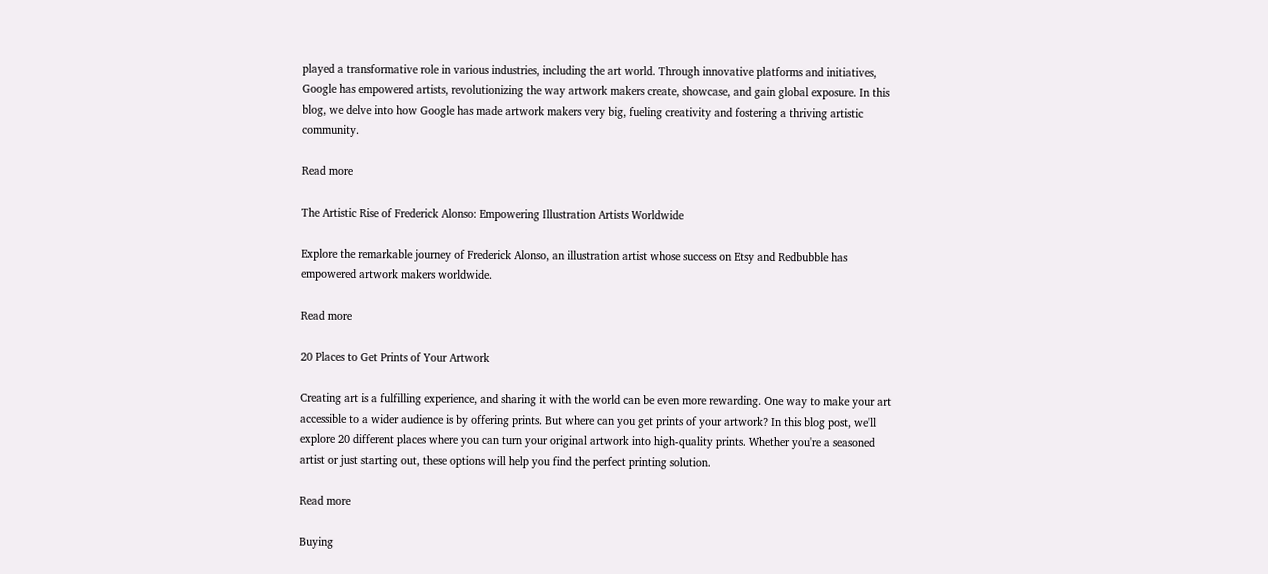played a transformative role in various industries, including the art world. Through innovative platforms and initiatives, Google has empowered artists, revolutionizing the way artwork makers create, showcase, and gain global exposure. In this blog, we delve into how Google has made artwork makers very big, fueling creativity and fostering a thriving artistic community.

Read more

The Artistic Rise of Frederick Alonso: Empowering Illustration Artists Worldwide

Explore the remarkable journey of Frederick Alonso, an illustration artist whose success on Etsy and Redbubble has empowered artwork makers worldwide.

Read more

20 Places to Get Prints of Your Artwork

Creating art is a fulfilling experience, and sharing it with the world can be even more rewarding. One way to make your art accessible to a wider audience is by offering prints. But where can you get prints of your artwork? In this blog post, we'll explore 20 different places where you can turn your original artwork into high-quality prints. Whether you're a seasoned artist or just starting out, these options will help you find the perfect printing solution.

Read more

Buying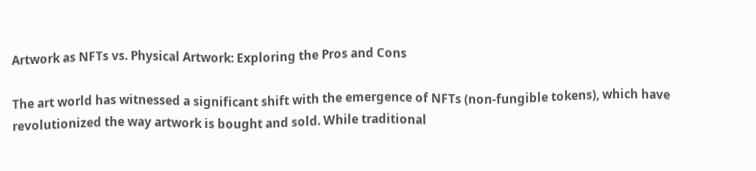Artwork as NFTs vs. Physical Artwork: Exploring the Pros and Cons

The art world has witnessed a significant shift with the emergence of NFTs (non-fungible tokens), which have revolutionized the way artwork is bought and sold. While traditional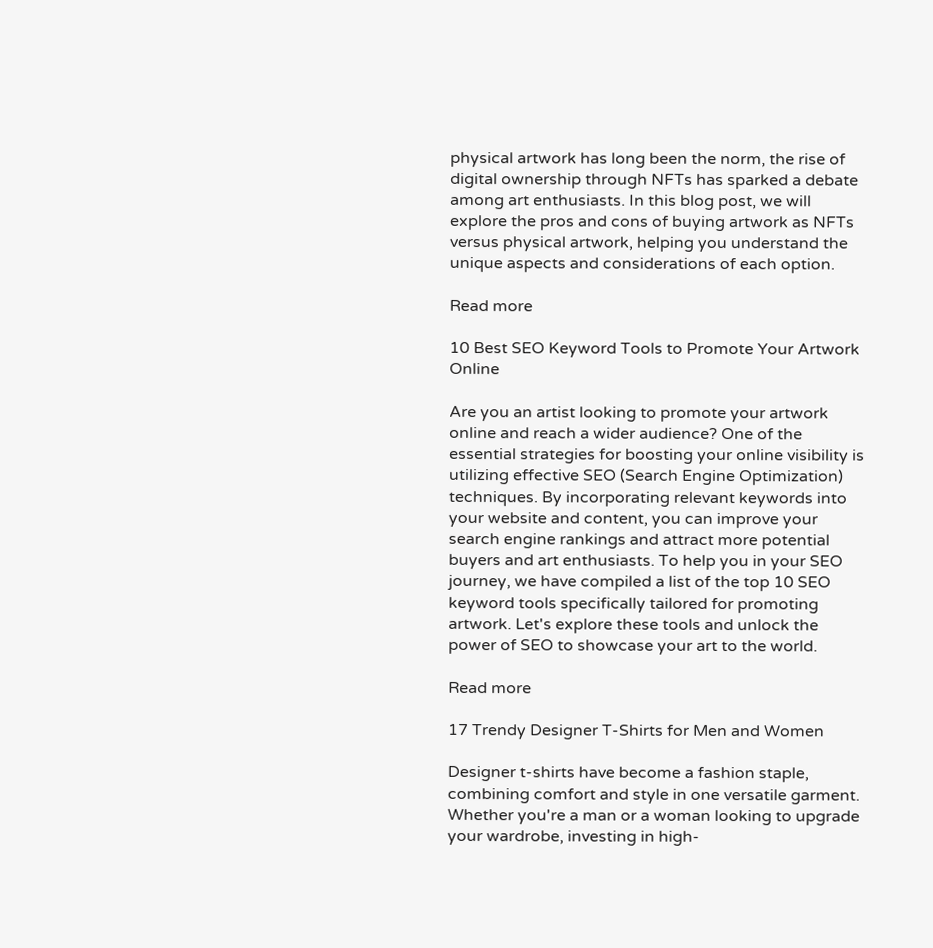physical artwork has long been the norm, the rise of digital ownership through NFTs has sparked a debate among art enthusiasts. In this blog post, we will explore the pros and cons of buying artwork as NFTs versus physical artwork, helping you understand the unique aspects and considerations of each option.

Read more

10 Best SEO Keyword Tools to Promote Your Artwork Online

Are you an artist looking to promote your artwork online and reach a wider audience? One of the essential strategies for boosting your online visibility is utilizing effective SEO (Search Engine Optimization) techniques. By incorporating relevant keywords into your website and content, you can improve your search engine rankings and attract more potential buyers and art enthusiasts. To help you in your SEO journey, we have compiled a list of the top 10 SEO keyword tools specifically tailored for promoting artwork. Let's explore these tools and unlock the power of SEO to showcase your art to the world.

Read more

17 Trendy Designer T-Shirts for Men and Women

Designer t-shirts have become a fashion staple, combining comfort and style in one versatile garment. Whether you're a man or a woman looking to upgrade your wardrobe, investing in high-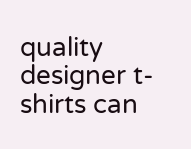quality designer t-shirts can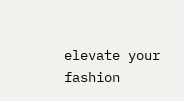elevate your fashion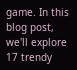game. In this blog post, we'll explore 17 trendy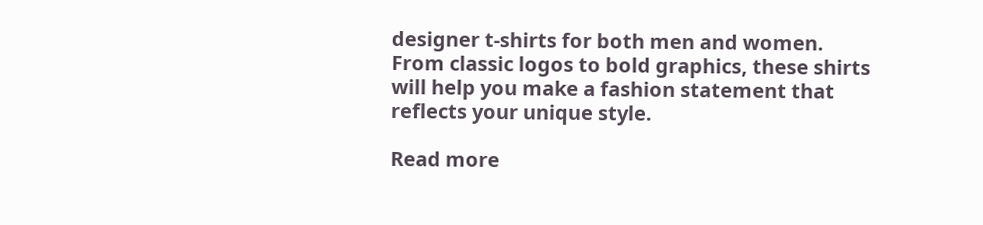designer t-shirts for both men and women. From classic logos to bold graphics, these shirts will help you make a fashion statement that reflects your unique style.

Read more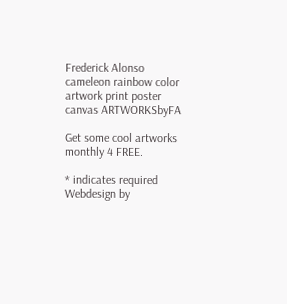Frederick Alonso cameleon rainbow color artwork print poster canvas ARTWORKSbyFA

Get some cool artworks monthly 4 FREE.

* indicates required
Webdesign by